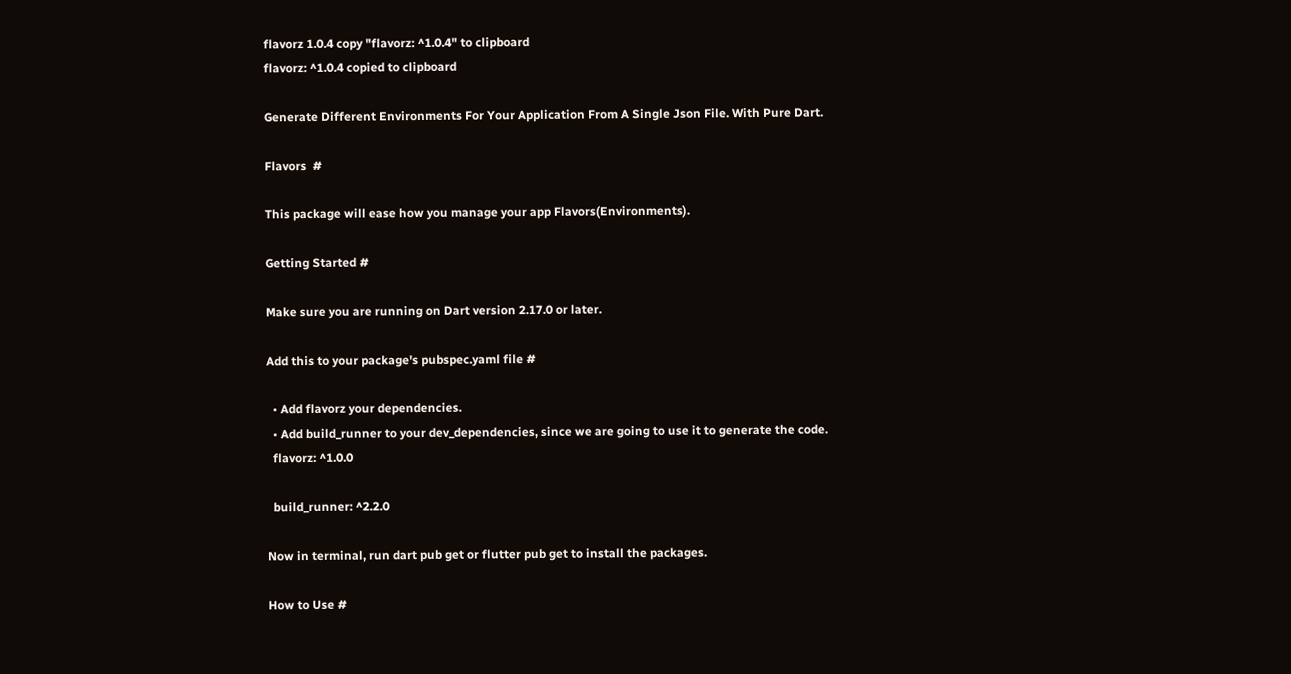flavorz 1.0.4 copy "flavorz: ^1.0.4" to clipboard
flavorz: ^1.0.4 copied to clipboard

Generate Different Environments For Your Application From A Single Json File. With Pure Dart.

Flavors  #

This package will ease how you manage your app Flavors(Environments).

Getting Started #

Make sure you are running on Dart version 2.17.0 or later.

Add this to your package's pubspec.yaml file #

  • Add flavorz your dependencies.
  • Add build_runner to your dev_dependencies, since we are going to use it to generate the code.
  flavorz: ^1.0.0

  build_runner: ^2.2.0

Now in terminal, run dart pub get or flutter pub get to install the packages.

How to Use #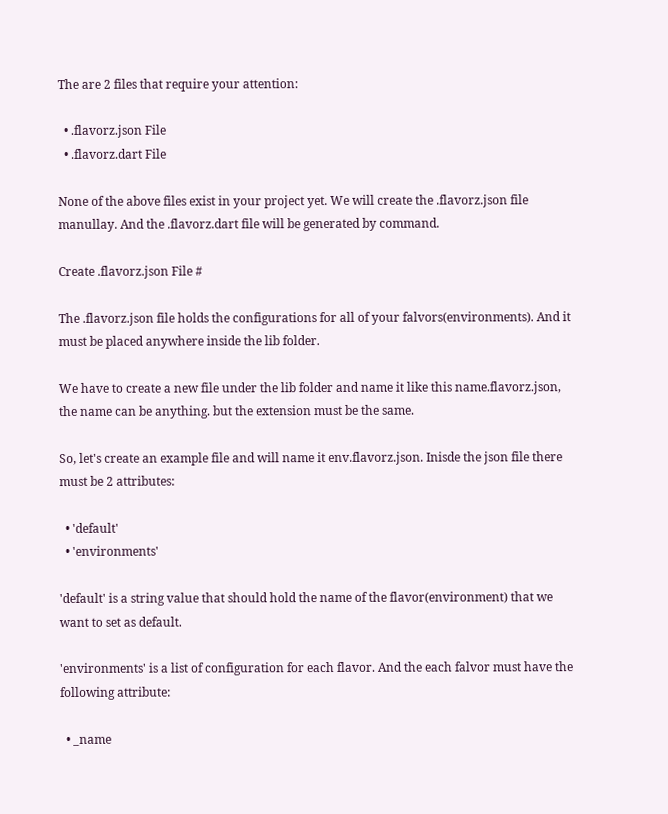The are 2 files that require your attention:

  • .flavorz.json File
  • .flavorz.dart File

None of the above files exist in your project yet. We will create the .flavorz.json file manullay. And the .flavorz.dart file will be generated by command.

Create .flavorz.json File #

The .flavorz.json file holds the configurations for all of your falvors(environments). And it must be placed anywhere inside the lib folder.

We have to create a new file under the lib folder and name it like this name.flavorz.json, the name can be anything. but the extension must be the same.

So, let's create an example file and will name it env.flavorz.json. Inisde the json file there must be 2 attributes:

  • 'default'
  • 'environments'

'default' is a string value that should hold the name of the flavor(environment) that we want to set as default.

'environments' is a list of configuration for each flavor. And the each falvor must have the following attribute:

  • _name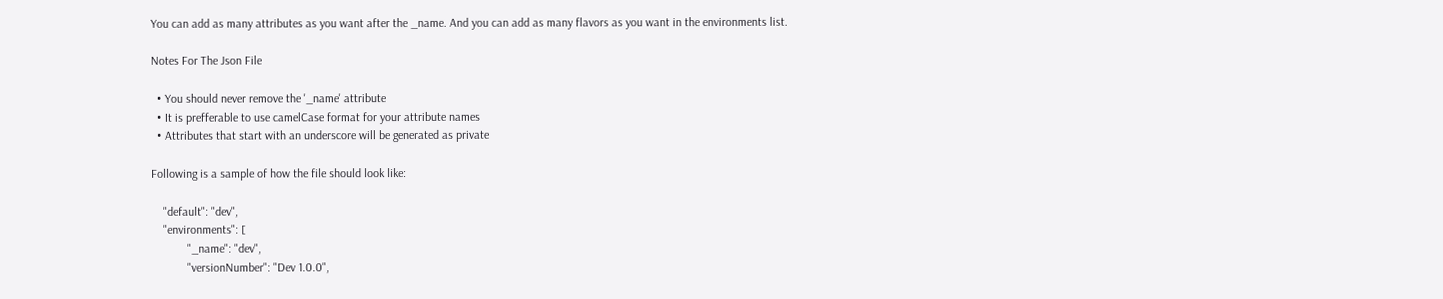You can add as many attributes as you want after the _name. And you can add as many flavors as you want in the environments list.

Notes For The Json File

  • You should never remove the '_name' attribute
  • It is prefferable to use camelCase format for your attribute names
  • Attributes that start with an underscore will be generated as private

Following is a sample of how the file should look like:

    "default": "dev",
    "environments": [
            "_name": "dev",
            "versionNumber": "Dev 1.0.0",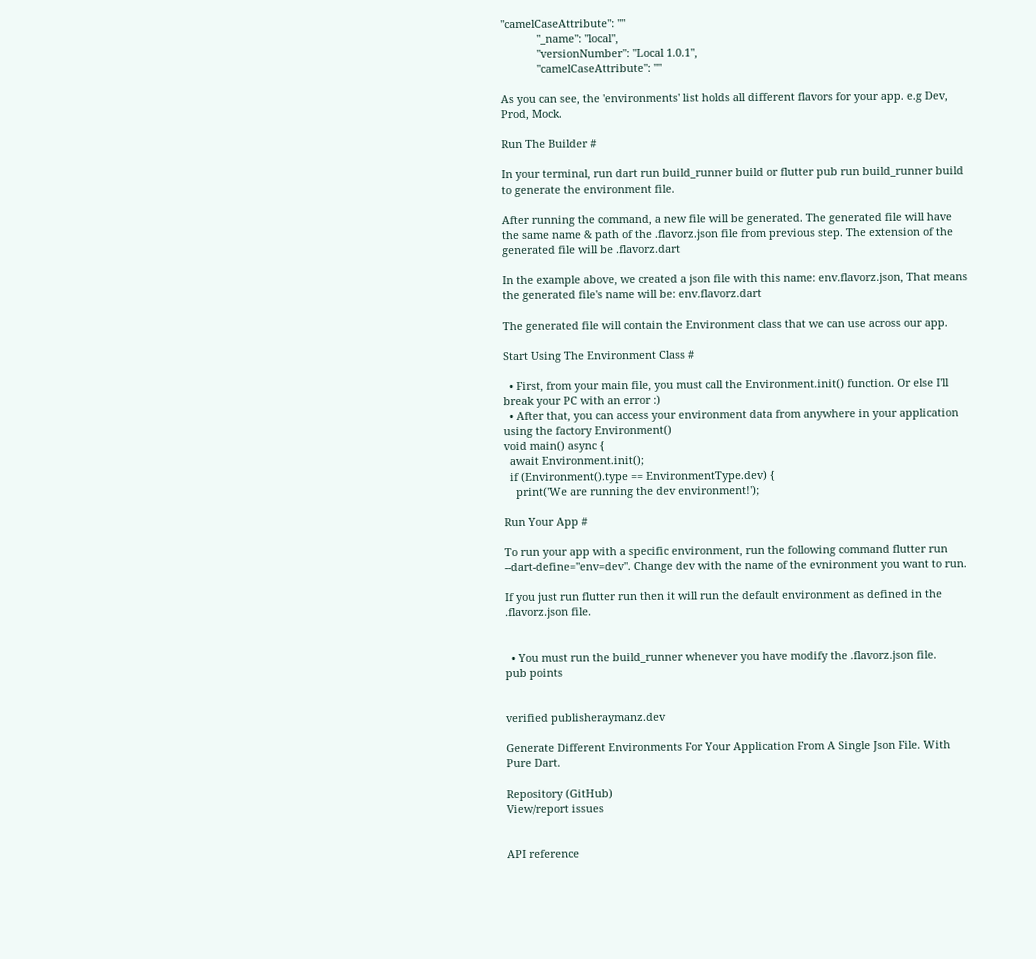"camelCaseAttribute": ""
            "_name": "local",
            "versionNumber": "Local 1.0.1",
            "camelCaseAttribute": ""

As you can see, the 'environments' list holds all different flavors for your app. e.g Dev, Prod, Mock.

Run The Builder #

In your terminal, run dart run build_runner build or flutter pub run build_runner build to generate the environment file.

After running the command, a new file will be generated. The generated file will have the same name & path of the .flavorz.json file from previous step. The extension of the generated file will be .flavorz.dart

In the example above, we created a json file with this name: env.flavorz.json, That means the generated file's name will be: env.flavorz.dart

The generated file will contain the Environment class that we can use across our app.

Start Using The Environment Class #

  • First, from your main file, you must call the Environment.init() function. Or else I'll break your PC with an error :)
  • After that, you can access your environment data from anywhere in your application using the factory Environment()
void main() async {
  await Environment.init();
  if (Environment().type == EnvironmentType.dev) {
    print('We are running the dev environment!');

Run Your App #

To run your app with a specific environment, run the following command flutter run --dart-define="env=dev". Change dev with the name of the evnironment you want to run.

If you just run flutter run then it will run the default environment as defined in the .flavorz.json file.


  • You must run the build_runner whenever you have modify the .flavorz.json file.
pub points


verified publisheraymanz.dev

Generate Different Environments For Your Application From A Single Json File. With Pure Dart.

Repository (GitHub)
View/report issues


API reference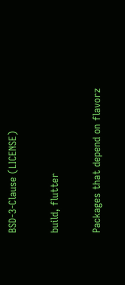BSD-3-Clause (LICENSE)


build, flutter


Packages that depend on flavorz